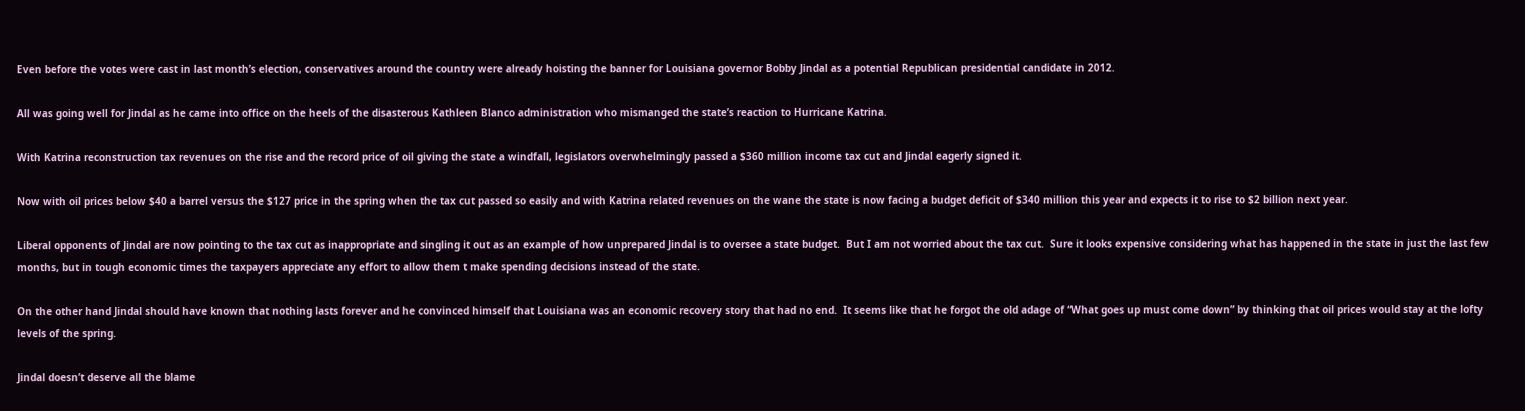Even before the votes were cast in last month’s election, conservatives around the country were already hoisting the banner for Louisiana governor Bobby Jindal as a potential Republican presidential candidate in 2012.

All was going well for Jindal as he came into office on the heels of the disasterous Kathleen Blanco administration who mismanged the state’s reaction to Hurricane Katrina.

With Katrina reconstruction tax revenues on the rise and the record price of oil giving the state a windfall, legislators overwhelmingly passed a $360 million income tax cut and Jindal eagerly signed it.

Now with oil prices below $40 a barrel versus the $127 price in the spring when the tax cut passed so easily and with Katrina related revenues on the wane the state is now facing a budget deficit of $340 million this year and expects it to rise to $2 billion next year.

Liberal opponents of Jindal are now pointing to the tax cut as inappropriate and singling it out as an example of how unprepared Jindal is to oversee a state budget.  But I am not worried about the tax cut.  Sure it looks expensive considering what has happened in the state in just the last few months, but in tough economic times the taxpayers appreciate any effort to allow them t make spending decisions instead of the state.

On the other hand Jindal should have known that nothing lasts forever and he convinced himself that Louisiana was an economic recovery story that had no end.  It seems like that he forgot the old adage of “What goes up must come down” by thinking that oil prices would stay at the lofty levels of the spring.

Jindal doesn’t deserve all the blame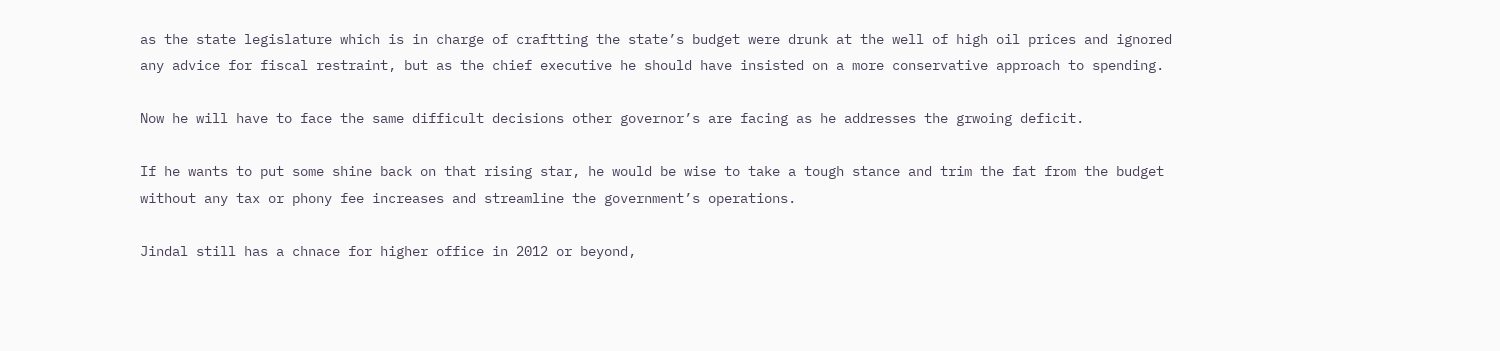as the state legislature which is in charge of craftting the state’s budget were drunk at the well of high oil prices and ignored any advice for fiscal restraint, but as the chief executive he should have insisted on a more conservative approach to spending.

Now he will have to face the same difficult decisions other governor’s are facing as he addresses the grwoing deficit.

If he wants to put some shine back on that rising star, he would be wise to take a tough stance and trim the fat from the budget without any tax or phony fee increases and streamline the government’s operations.

Jindal still has a chnace for higher office in 2012 or beyond,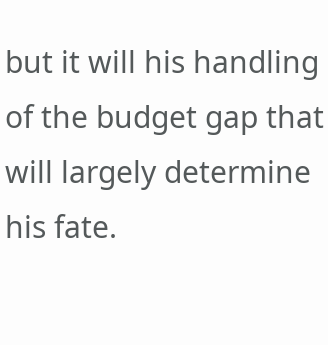but it will his handling of the budget gap that will largely determine his fate.